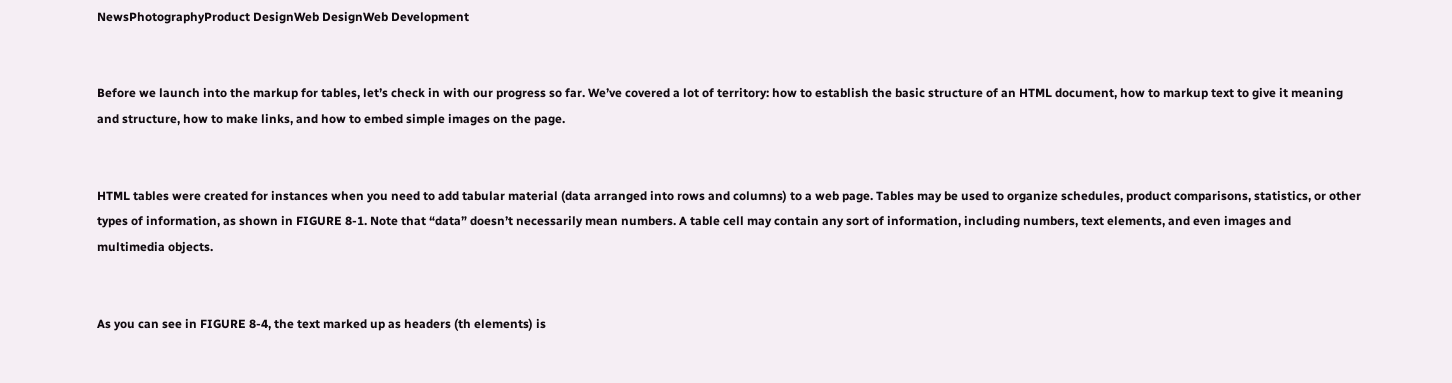NewsPhotographyProduct DesignWeb DesignWeb Development


Before we launch into the markup for tables, let’s check in with our progress so far. We’ve covered a lot of territory: how to establish the basic structure of an HTML document, how to markup text to give it meaning and structure, how to make links, and how to embed simple images on the page.


HTML tables were created for instances when you need to add tabular material (data arranged into rows and columns) to a web page. Tables may be used to organize schedules, product comparisons, statistics, or other types of information, as shown in FIGURE 8-1. Note that “data” doesn’t necessarily mean numbers. A table cell may contain any sort of information, including numbers, text elements, and even images and multimedia objects.


As you can see in FIGURE 8-4, the text marked up as headers (th elements) is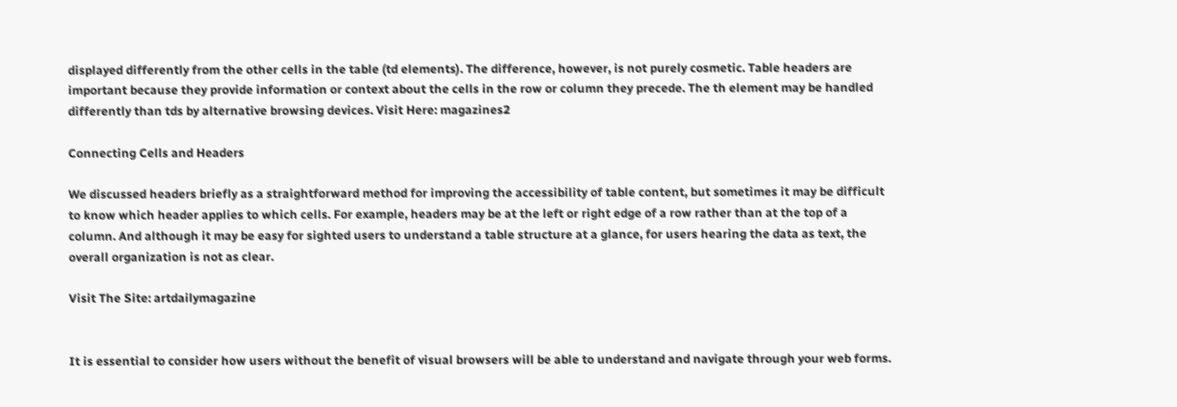displayed differently from the other cells in the table (td elements). The difference, however, is not purely cosmetic. Table headers are important because they provide information or context about the cells in the row or column they precede. The th element may be handled differently than tds by alternative browsing devices. Visit Here: magazines2

Connecting Cells and Headers

We discussed headers briefly as a straightforward method for improving the accessibility of table content, but sometimes it may be difficult to know which header applies to which cells. For example, headers may be at the left or right edge of a row rather than at the top of a column. And although it may be easy for sighted users to understand a table structure at a glance, for users hearing the data as text, the overall organization is not as clear.

Visit The Site: artdailymagazine


It is essential to consider how users without the benefit of visual browsers will be able to understand and navigate through your web forms.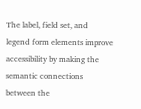The label, field set, and legend form elements improve accessibility by making the semantic connections between the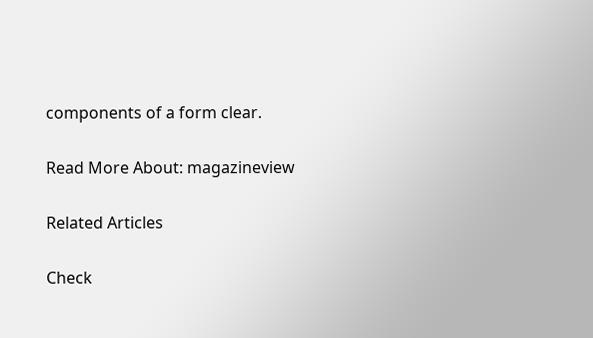components of a form clear.

Read More About: magazineview

Related Articles

Check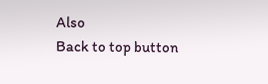Also
Back to top button